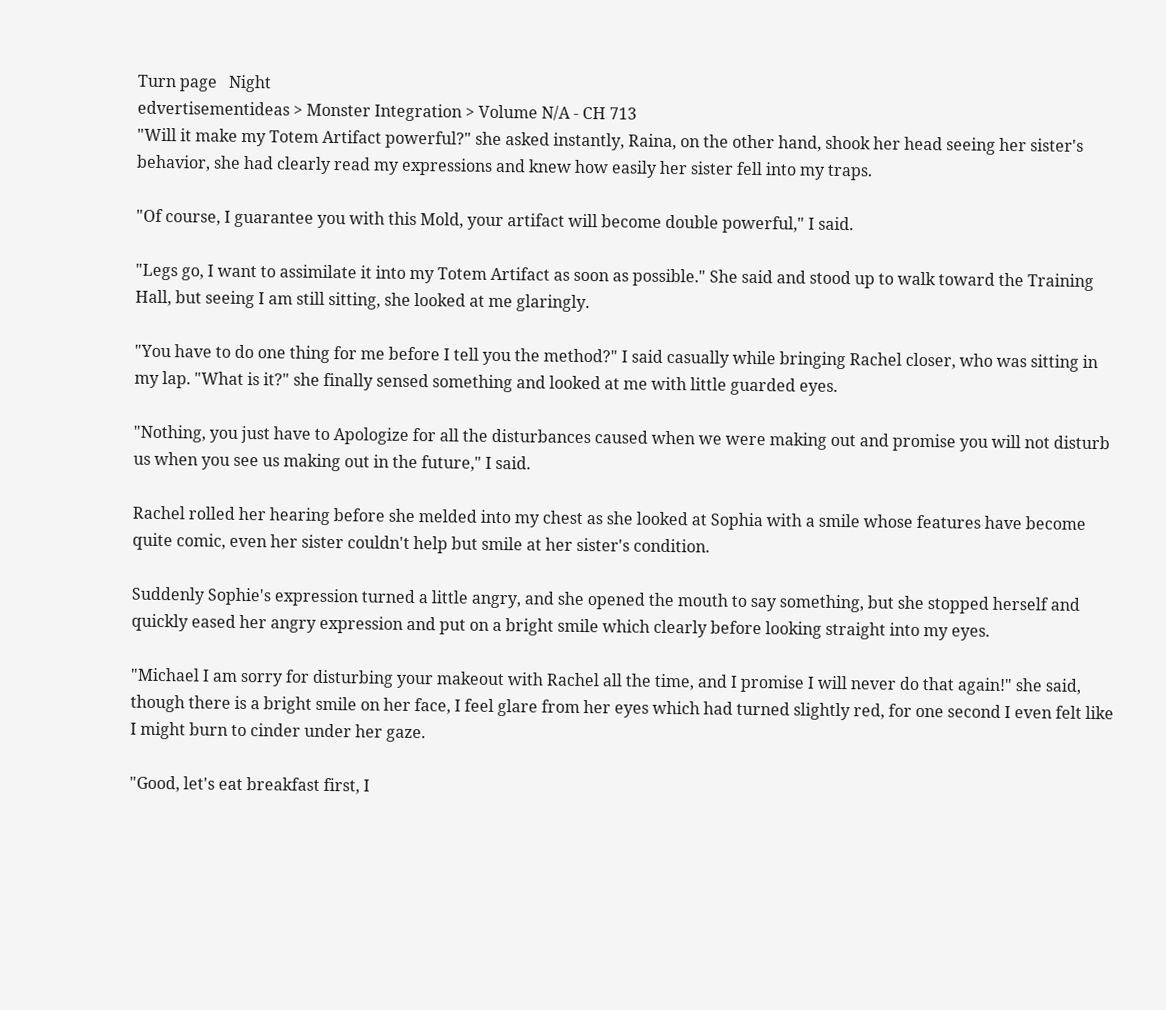Turn page   Night
edvertisementideas > Monster Integration > Volume N/A - CH 713
"Will it make my Totem Artifact powerful?" she asked instantly, Raina, on the other hand, shook her head seeing her sister's behavior, she had clearly read my expressions and knew how easily her sister fell into my traps.

"Of course, I guarantee you with this Mold, your artifact will become double powerful," I said.

"Legs go, I want to assimilate it into my Totem Artifact as soon as possible." She said and stood up to walk toward the Training Hall, but seeing I am still sitting, she looked at me glaringly.

"You have to do one thing for me before I tell you the method?" I said casually while bringing Rachel closer, who was sitting in my lap. "What is it?" she finally sensed something and looked at me with little guarded eyes.

"Nothing, you just have to Apologize for all the disturbances caused when we were making out and promise you will not disturb us when you see us making out in the future," I said.

Rachel rolled her hearing before she melded into my chest as she looked at Sophia with a smile whose features have become quite comic, even her sister couldn't help but smile at her sister's condition.

Suddenly Sophie's expression turned a little angry, and she opened the mouth to say something, but she stopped herself and quickly eased her angry expression and put on a bright smile which clearly before looking straight into my eyes.

"Michael I am sorry for disturbing your makeout with Rachel all the time, and I promise I will never do that again!" she said, though there is a bright smile on her face, I feel glare from her eyes which had turned slightly red, for one second I even felt like I might burn to cinder under her gaze.

"Good, let's eat breakfast first, I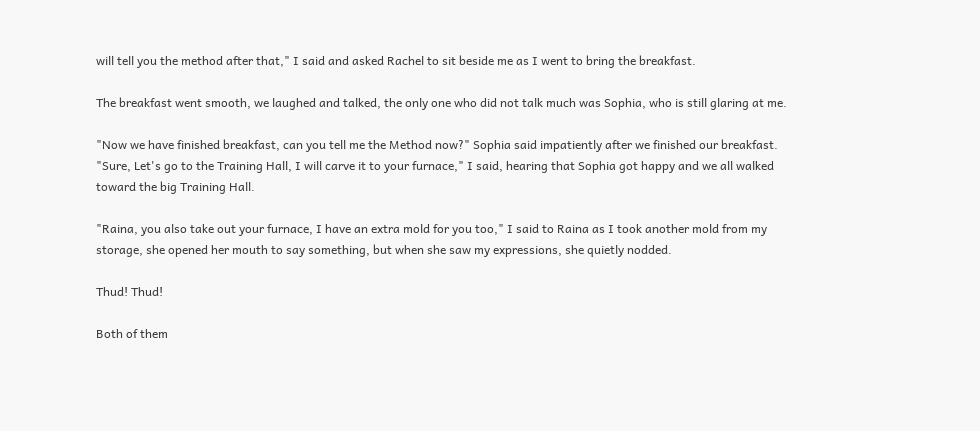will tell you the method after that," I said and asked Rachel to sit beside me as I went to bring the breakfast.

The breakfast went smooth, we laughed and talked, the only one who did not talk much was Sophia, who is still glaring at me.

"Now we have finished breakfast, can you tell me the Method now?" Sophia said impatiently after we finished our breakfast. "Sure, Let's go to the Training Hall, I will carve it to your furnace," I said, hearing that Sophia got happy and we all walked toward the big Training Hall.

"Raina, you also take out your furnace, I have an extra mold for you too," I said to Raina as I took another mold from my storage, she opened her mouth to say something, but when she saw my expressions, she quietly nodded.

Thud! Thud!

Both of them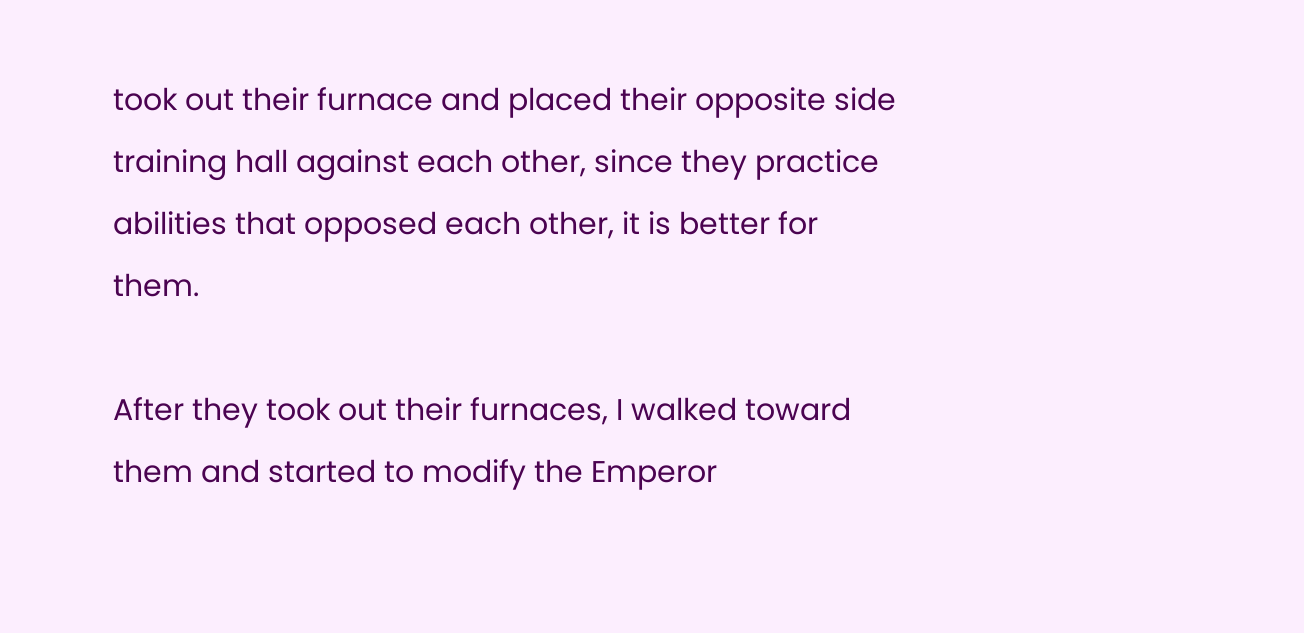took out their furnace and placed their opposite side training hall against each other, since they practice abilities that opposed each other, it is better for them.

After they took out their furnaces, I walked toward them and started to modify the Emperor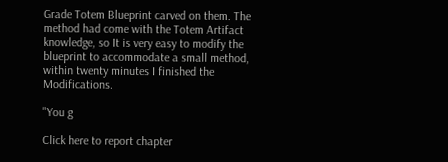Grade Totem Blueprint carved on them. The method had come with the Totem Artifact knowledge, so It is very easy to modify the blueprint to accommodate a small method, within twenty minutes I finished the Modifications.

"You g

Click here to report chapter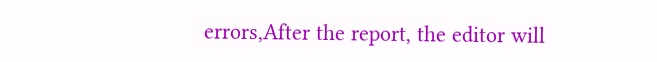errors,After the report, the editor will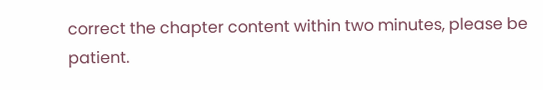correct the chapter content within two minutes, please be patient.